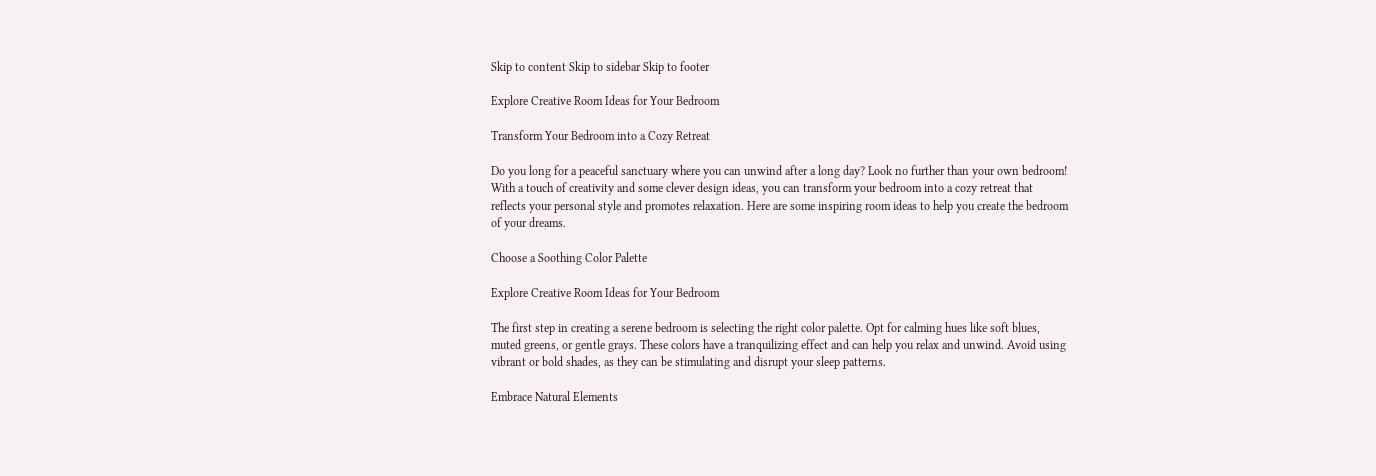Skip to content Skip to sidebar Skip to footer

Explore Creative Room Ideas for Your Bedroom

Transform Your Bedroom into a Cozy Retreat

Do you long for a peaceful sanctuary where you can unwind after a long day? Look no further than your own bedroom! With a touch of creativity and some clever design ideas, you can transform your bedroom into a cozy retreat that reflects your personal style and promotes relaxation. Here are some inspiring room ideas to help you create the bedroom of your dreams.

Choose a Soothing Color Palette

Explore Creative Room Ideas for Your Bedroom

The first step in creating a serene bedroom is selecting the right color palette. Opt for calming hues like soft blues, muted greens, or gentle grays. These colors have a tranquilizing effect and can help you relax and unwind. Avoid using vibrant or bold shades, as they can be stimulating and disrupt your sleep patterns.

Embrace Natural Elements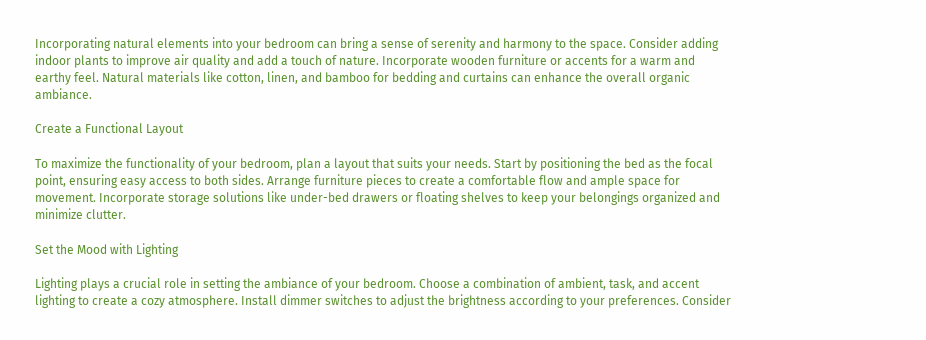Incorporating natural elements into your bedroom can bring a sense of serenity and harmony to the space. Consider adding indoor plants to improve air quality and add a touch of nature. Incorporate wooden furniture or accents for a warm and earthy feel. Natural materials like cotton, linen, and bamboo for bedding and curtains can enhance the overall organic ambiance.

Create a Functional Layout

To maximize the functionality of your bedroom, plan a layout that suits your needs. Start by positioning the bed as the focal point, ensuring easy access to both sides. Arrange furniture pieces to create a comfortable flow and ample space for movement. Incorporate storage solutions like under-bed drawers or floating shelves to keep your belongings organized and minimize clutter.

Set the Mood with Lighting

Lighting plays a crucial role in setting the ambiance of your bedroom. Choose a combination of ambient, task, and accent lighting to create a cozy atmosphere. Install dimmer switches to adjust the brightness according to your preferences. Consider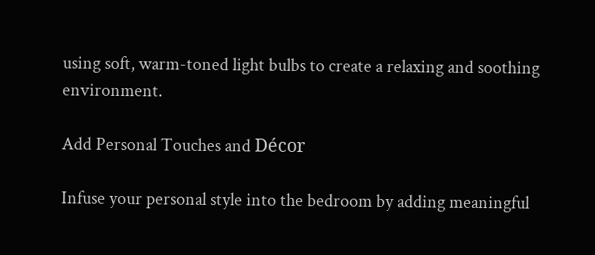using soft, warm-toned light bulbs to create a relaxing and soothing environment.

Add Personal Touches and Décor

Infuse your personal style into the bedroom by adding meaningful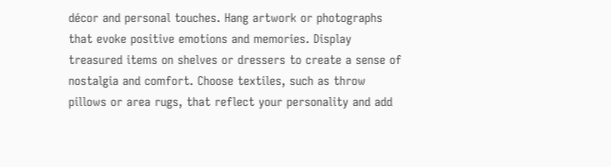décor and personal touches. Hang artwork or photographs that evoke positive emotions and memories. Display treasured items on shelves or dressers to create a sense of nostalgia and comfort. Choose textiles, such as throw pillows or area rugs, that reflect your personality and add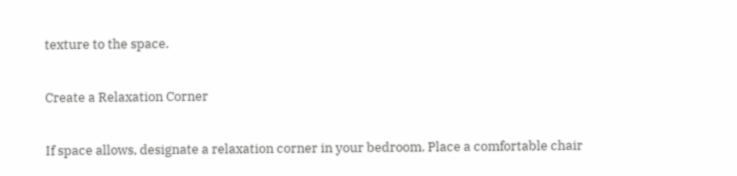texture to the space.

Create a Relaxation Corner

If space allows, designate a relaxation corner in your bedroom. Place a comfortable chair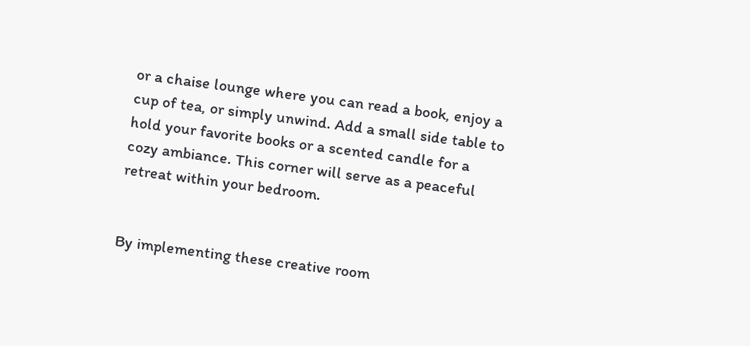or a chaise lounge where you can read a book, enjoy a cup of tea, or simply unwind. Add a small side table to hold your favorite books or a scented candle for a cozy ambiance. This corner will serve as a peaceful retreat within your bedroom.


By implementing these creative room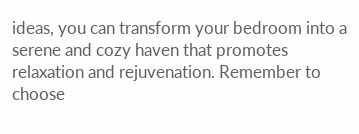ideas, you can transform your bedroom into a serene and cozy haven that promotes relaxation and rejuvenation. Remember to choose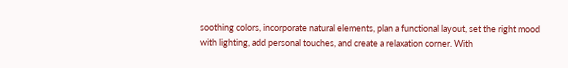soothing colors, incorporate natural elements, plan a functional layout, set the right mood with lighting, add personal touches, and create a relaxation corner. With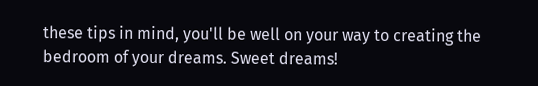these tips in mind, you'll be well on your way to creating the bedroom of your dreams. Sweet dreams!